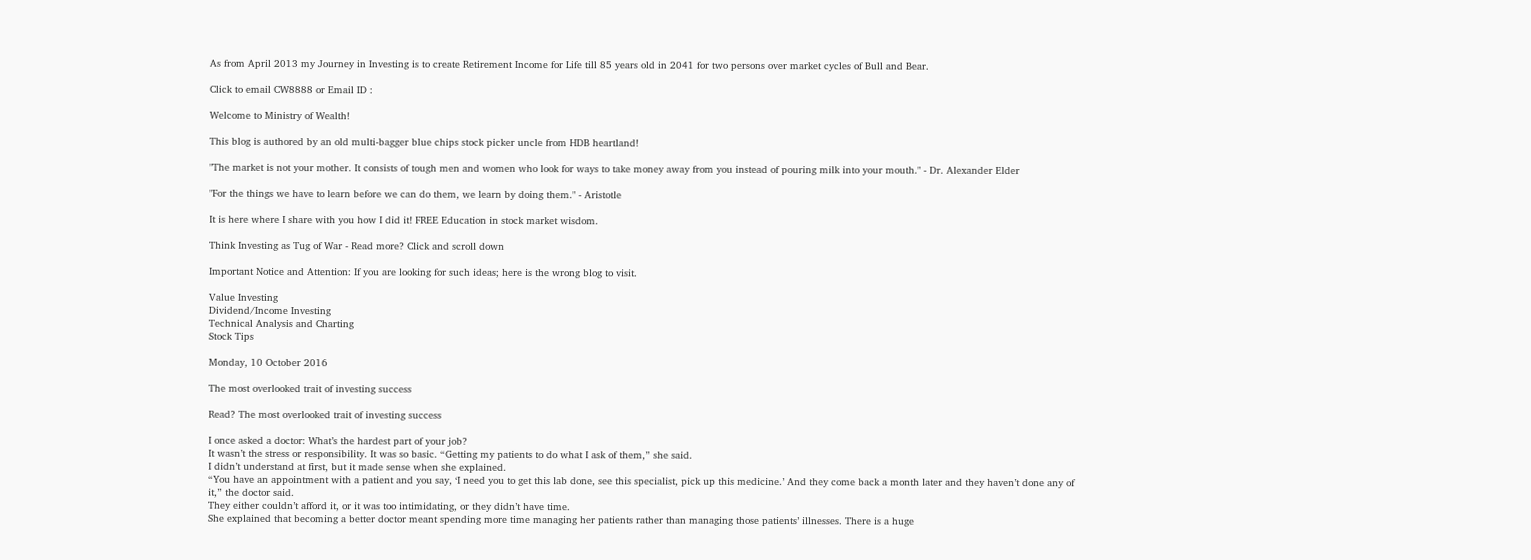As from April 2013 my Journey in Investing is to create Retirement Income for Life till 85 years old in 2041 for two persons over market cycles of Bull and Bear.

Click to email CW8888 or Email ID :

Welcome to Ministry of Wealth!

This blog is authored by an old multi-bagger blue chips stock picker uncle from HDB heartland!

"The market is not your mother. It consists of tough men and women who look for ways to take money away from you instead of pouring milk into your mouth." - Dr. Alexander Elder

"For the things we have to learn before we can do them, we learn by doing them." - Aristotle

It is here where I share with you how I did it! FREE Education in stock market wisdom.

Think Investing as Tug of War - Read more? Click and scroll down

Important Notice and Attention: If you are looking for such ideas; here is the wrong blog to visit.

Value Investing
Dividend/Income Investing
Technical Analysis and Charting
Stock Tips

Monday, 10 October 2016

The most overlooked trait of investing success

Read? The most overlooked trait of investing success

I once asked a doctor: What’s the hardest part of your job?
It wasn’t the stress or responsibility. It was so basic. “Getting my patients to do what I ask of them,” she said.
I didn’t understand at first, but it made sense when she explained.
“You have an appointment with a patient and you say, ‘I need you to get this lab done, see this specialist, pick up this medicine.’ And they come back a month later and they haven’t done any of it,” the doctor said.
They either couldn’t afford it, or it was too intimidating, or they didn’t have time.
She explained that becoming a better doctor meant spending more time managing her patients rather than managing those patients’ illnesses. There is a huge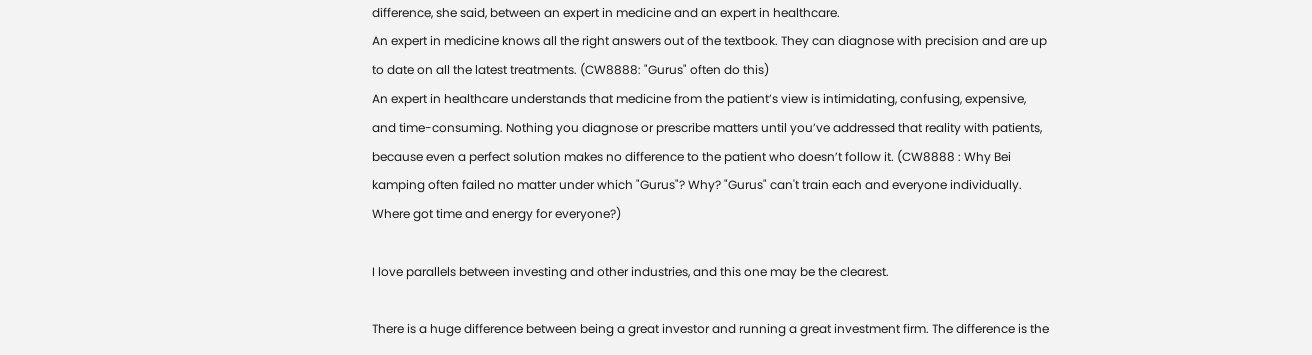difference, she said, between an expert in medicine and an expert in healthcare.
An expert in medicine knows all the right answers out of the textbook. They can diagnose with precision and are up to date on all the latest treatments. (CW8888: "Gurus" often do this)
An expert in healthcare understands that medicine from the patient’s view is intimidating, confusing, expensive, and time-consuming. Nothing you diagnose or prescribe matters until you’ve addressed that reality with patients, because even a perfect solution makes no difference to the patient who doesn’t follow it. (CW8888 : Why Bei kamping often failed no matter under which "Gurus"? Why? "Gurus" can't train each and everyone individually. Where got time and energy for everyone?)

I love parallels between investing and other industries, and this one may be the clearest.

There is a huge difference between being a great investor and running a great investment firm. The difference is the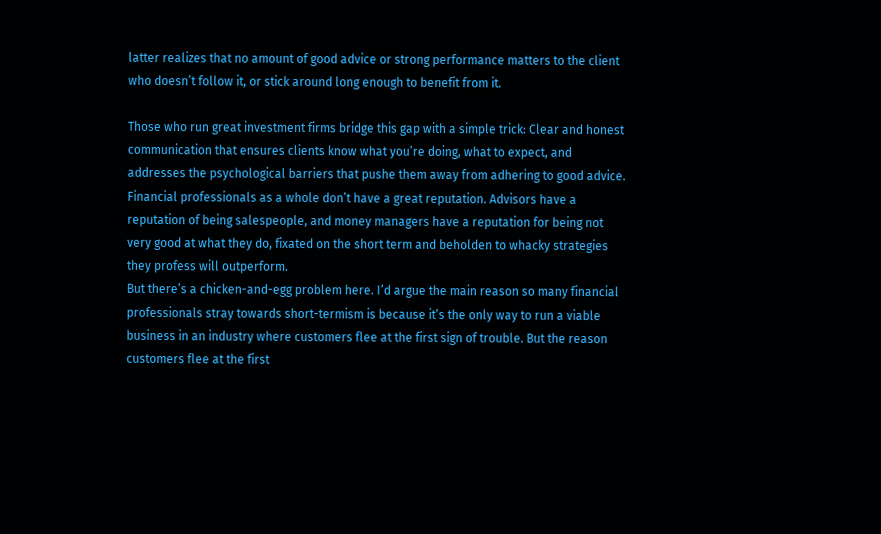latter realizes that no amount of good advice or strong performance matters to the client who doesn’t follow it, or stick around long enough to benefit from it.

Those who run great investment firms bridge this gap with a simple trick: Clear and honest communication that ensures clients know what you’re doing, what to expect, and addresses the psychological barriers that pushe them away from adhering to good advice.
Financial professionals as a whole don’t have a great reputation. Advisors have a reputation of being salespeople, and money managers have a reputation for being not very good at what they do, fixated on the short term and beholden to whacky strategies they profess will outperform.
But there’s a chicken-and-egg problem here. I’d argue the main reason so many financial professionals stray towards short-termism is because it’s the only way to run a viable business in an industry where customers flee at the first sign of trouble. But the reason customers flee at the first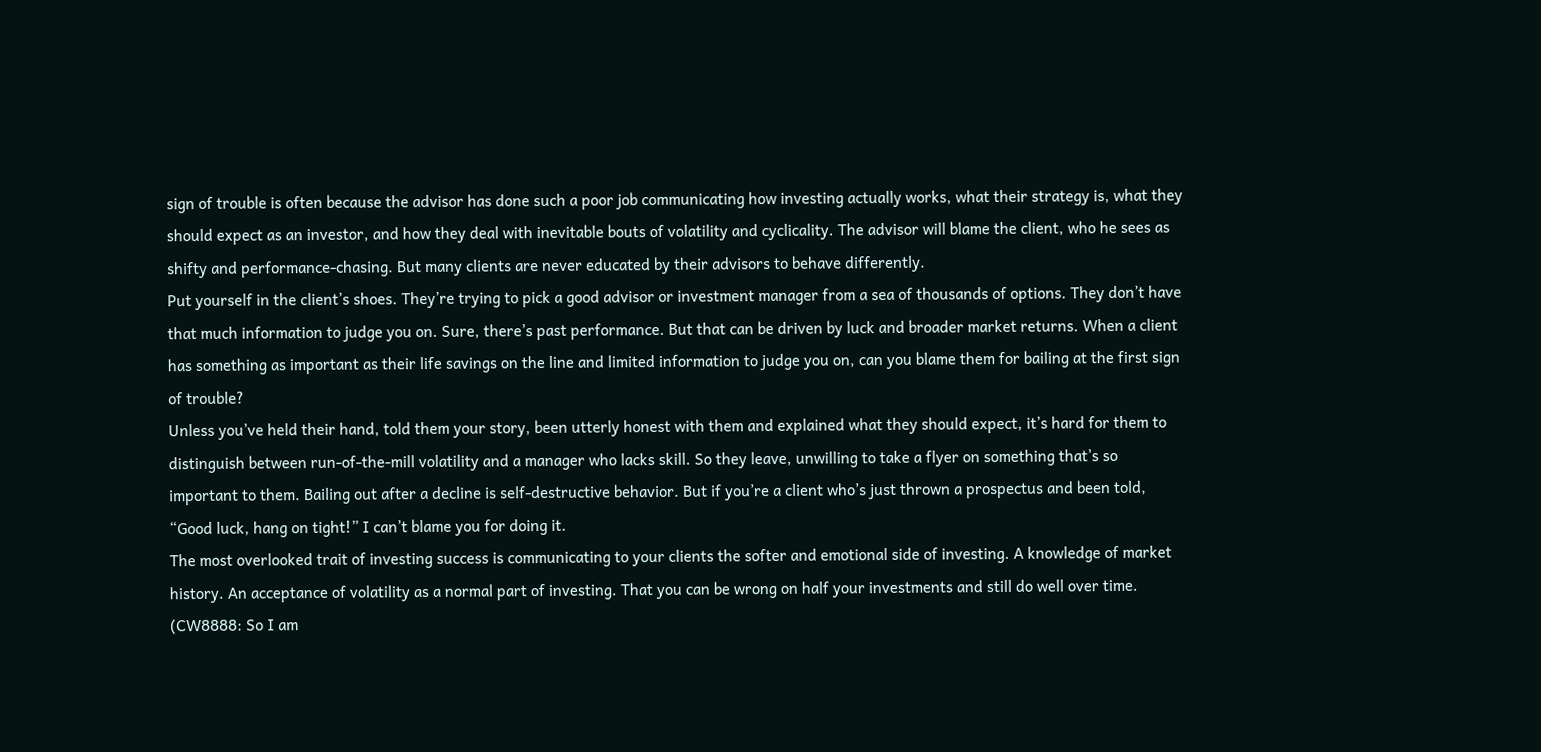sign of trouble is often because the advisor has done such a poor job communicating how investing actually works, what their strategy is, what they should expect as an investor, and how they deal with inevitable bouts of volatility and cyclicality. The advisor will blame the client, who he sees as shifty and performance-chasing. But many clients are never educated by their advisors to behave differently.
Put yourself in the client’s shoes. They’re trying to pick a good advisor or investment manager from a sea of thousands of options. They don’t have that much information to judge you on. Sure, there’s past performance. But that can be driven by luck and broader market returns. When a client has something as important as their life savings on the line and limited information to judge you on, can you blame them for bailing at the first sign of trouble?
Unless you’ve held their hand, told them your story, been utterly honest with them and explained what they should expect, it’s hard for them to distinguish between run-of-the-mill volatility and a manager who lacks skill. So they leave, unwilling to take a flyer on something that’s so important to them. Bailing out after a decline is self-destructive behavior. But if you’re a client who’s just thrown a prospectus and been told, “Good luck, hang on tight!” I can’t blame you for doing it.
The most overlooked trait of investing success is communicating to your clients the softer and emotional side of investing. A knowledge of market history. An acceptance of volatility as a normal part of investing. That you can be wrong on half your investments and still do well over time. (CW8888: So I am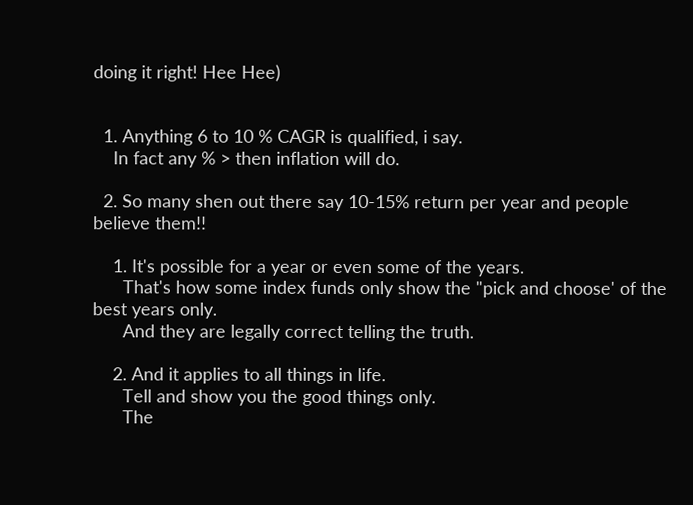doing it right! Hee Hee)


  1. Anything 6 to 10 % CAGR is qualified, i say.
    In fact any % > then inflation will do.

  2. So many shen out there say 10-15% return per year and people believe them!!

    1. It's possible for a year or even some of the years.
      That's how some index funds only show the "pick and choose' of the best years only.
      And they are legally correct telling the truth.

    2. And it applies to all things in life.
      Tell and show you the good things only.
      The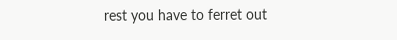rest you have to ferret out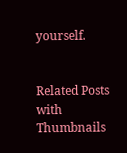yourself.


Related Posts with Thumbnails